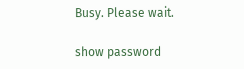Busy. Please wait.

show password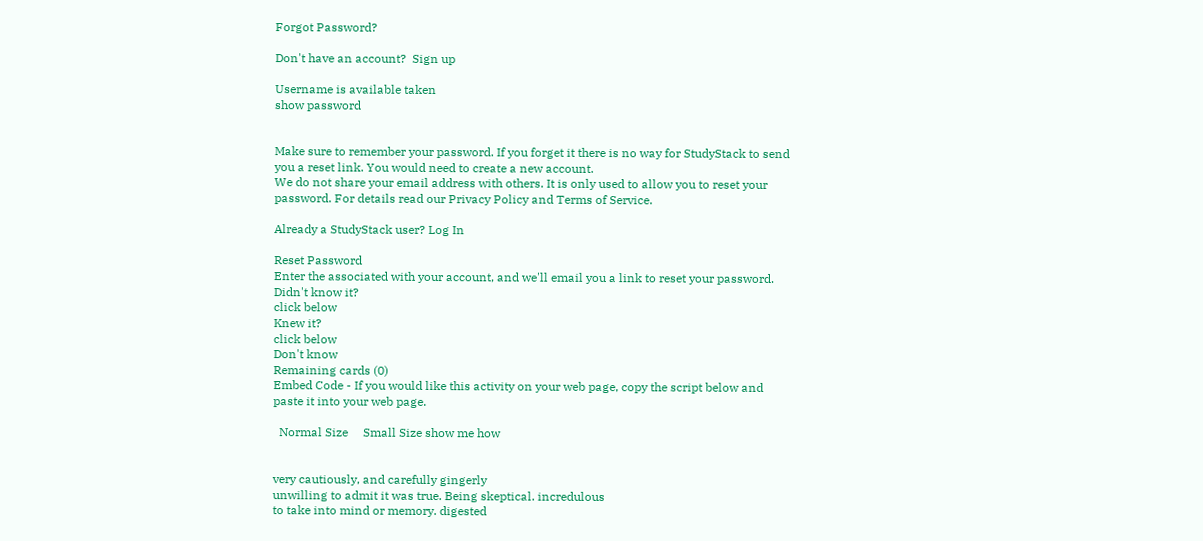Forgot Password?

Don't have an account?  Sign up

Username is available taken
show password


Make sure to remember your password. If you forget it there is no way for StudyStack to send you a reset link. You would need to create a new account.
We do not share your email address with others. It is only used to allow you to reset your password. For details read our Privacy Policy and Terms of Service.

Already a StudyStack user? Log In

Reset Password
Enter the associated with your account, and we'll email you a link to reset your password.
Didn't know it?
click below
Knew it?
click below
Don't know
Remaining cards (0)
Embed Code - If you would like this activity on your web page, copy the script below and paste it into your web page.

  Normal Size     Small Size show me how


very cautiously, and carefully gingerly
unwilling to admit it was true. Being skeptical. incredulous
to take into mind or memory. digested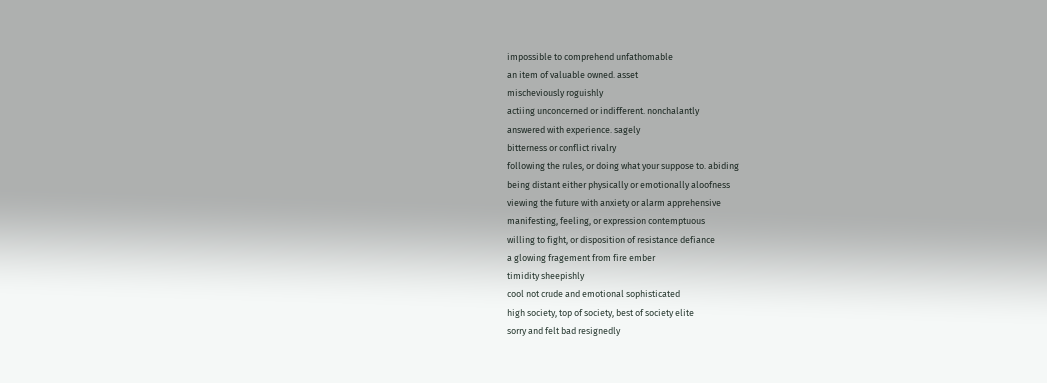impossible to comprehend unfathomable
an item of valuable owned. asset
mischeviously roguishly
actiing unconcerned or indifferent. nonchalantly
answered with experience. sagely
bitterness or conflict rivalry
following the rules, or doing what your suppose to. abiding
being distant either physically or emotionally aloofness
viewing the future with anxiety or alarm apprehensive
manifesting, feeling, or expression contemptuous
willing to fight, or disposition of resistance defiance
a glowing fragement from fire ember
timidity sheepishly
cool not crude and emotional sophisticated
high society, top of society, best of society elite
sorry and felt bad resignedly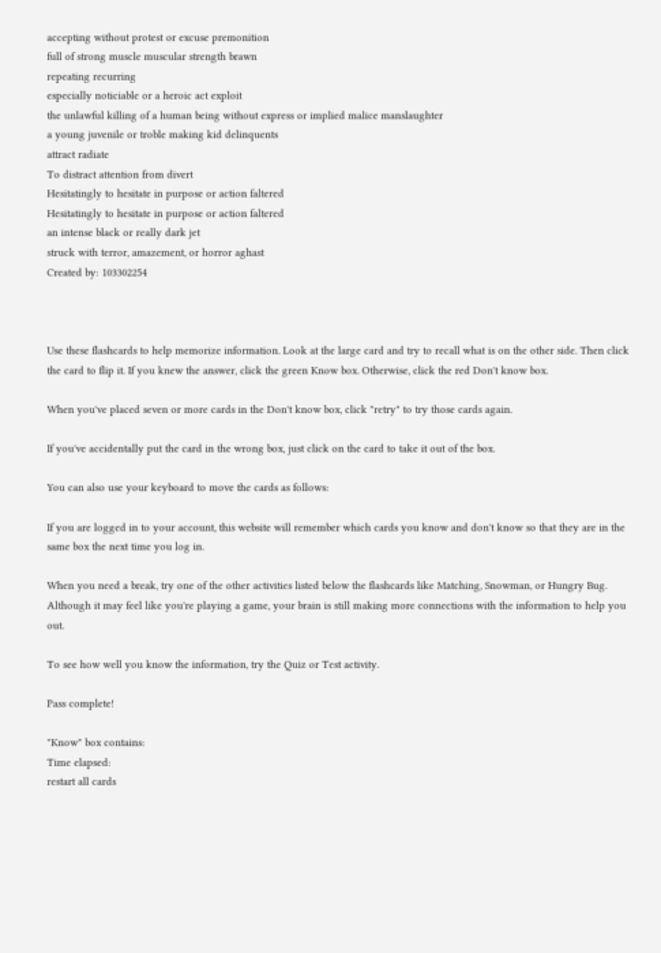accepting without protest or excuse premonition
full of strong muscle muscular strength brawn
repeating recurring
especially noticiable or a heroic act exploit
the unlawful killing of a human being without express or implied malice manslaughter
a young juvenile or troble making kid delinquents
attract radiate
To distract attention from divert
Hesitatingly to hesitate in purpose or action faltered
Hesitatingly to hesitate in purpose or action faltered
an intense black or really dark jet
struck with terror, amazement, or horror aghast
Created by: 103302254



Use these flashcards to help memorize information. Look at the large card and try to recall what is on the other side. Then click the card to flip it. If you knew the answer, click the green Know box. Otherwise, click the red Don't know box.

When you've placed seven or more cards in the Don't know box, click "retry" to try those cards again.

If you've accidentally put the card in the wrong box, just click on the card to take it out of the box.

You can also use your keyboard to move the cards as follows:

If you are logged in to your account, this website will remember which cards you know and don't know so that they are in the same box the next time you log in.

When you need a break, try one of the other activities listed below the flashcards like Matching, Snowman, or Hungry Bug. Although it may feel like you're playing a game, your brain is still making more connections with the information to help you out.

To see how well you know the information, try the Quiz or Test activity.

Pass complete!

"Know" box contains:
Time elapsed:
restart all cards